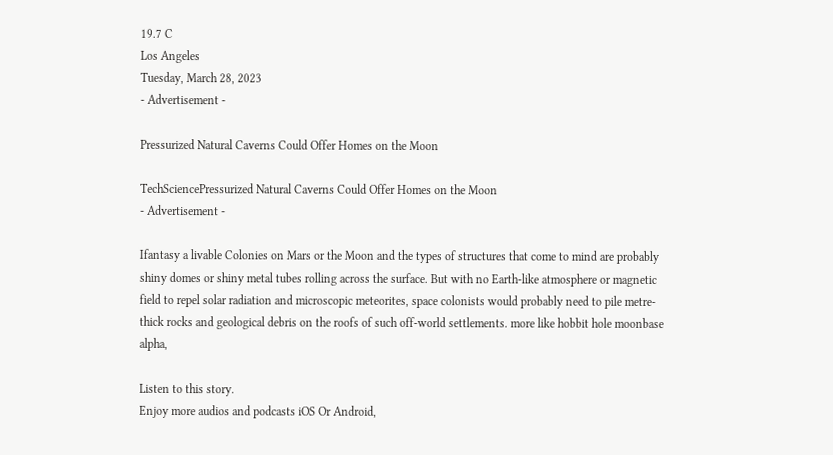19.7 C
Los Angeles
Tuesday, March 28, 2023
- Advertisement -

Pressurized Natural Caverns Could Offer Homes on the Moon

TechSciencePressurized Natural Caverns Could Offer Homes on the Moon
- Advertisement -

Ifantasy a livable Colonies on Mars or the Moon and the types of structures that come to mind are probably shiny domes or shiny metal tubes rolling across the surface. But with no Earth-like atmosphere or magnetic field to repel solar radiation and microscopic meteorites, space colonists would probably need to pile metre-thick rocks and geological debris on the roofs of such off-world settlements. more like hobbit hole moonbase alpha,

Listen to this story.
Enjoy more audios and podcasts iOS Or Android,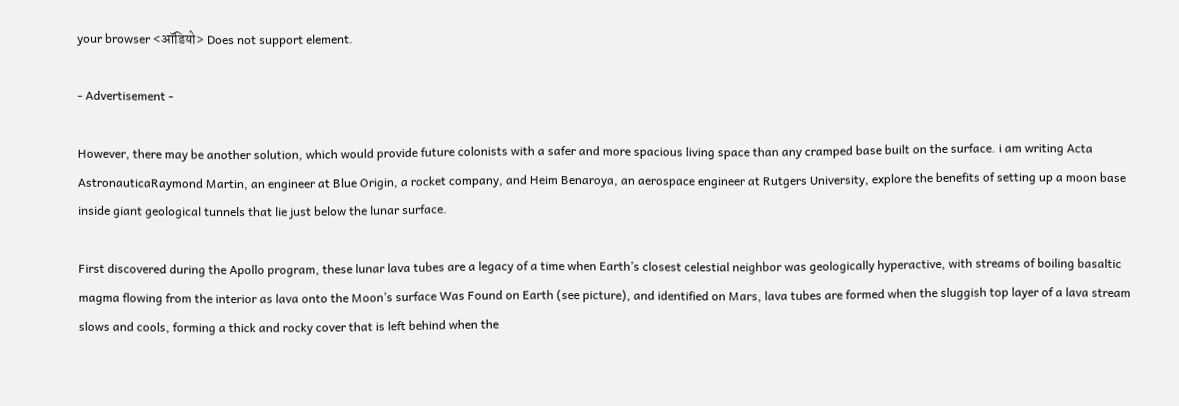your browser <ऑडियो> Does not support element.

- Advertisement -

However, there may be another solution, which would provide future colonists with a safer and more spacious living space than any cramped base built on the surface. i am writing Acta AstronauticaRaymond Martin, an engineer at Blue Origin, a rocket company, and Heim Benaroya, an aerospace engineer at Rutgers University, explore the benefits of setting up a moon base inside giant geological tunnels that lie just below the lunar surface.

First discovered during the Apollo program, these lunar lava tubes are a legacy of a time when Earth’s closest celestial neighbor was geologically hyperactive, with streams of boiling basaltic magma flowing from the interior as lava onto the Moon’s surface Was Found on Earth (see picture), and identified on Mars, lava tubes are formed when the sluggish top layer of a lava stream slows and cools, forming a thick and rocky cover that is left behind when the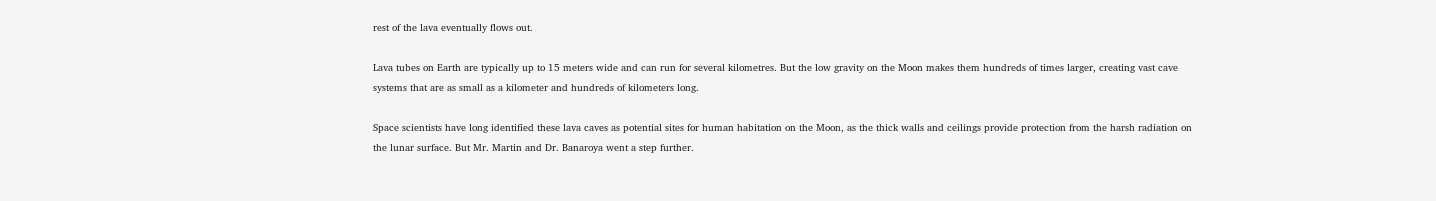rest of the lava eventually flows out.

Lava tubes on Earth are typically up to 15 meters wide and can run for several kilometres. But the low gravity on the Moon makes them hundreds of times larger, creating vast cave systems that are as small as a kilometer and hundreds of kilometers long.

Space scientists have long identified these lava caves as potential sites for human habitation on the Moon, as the thick walls and ceilings provide protection from the harsh radiation on the lunar surface. But Mr. Martin and Dr. Banaroya went a step further.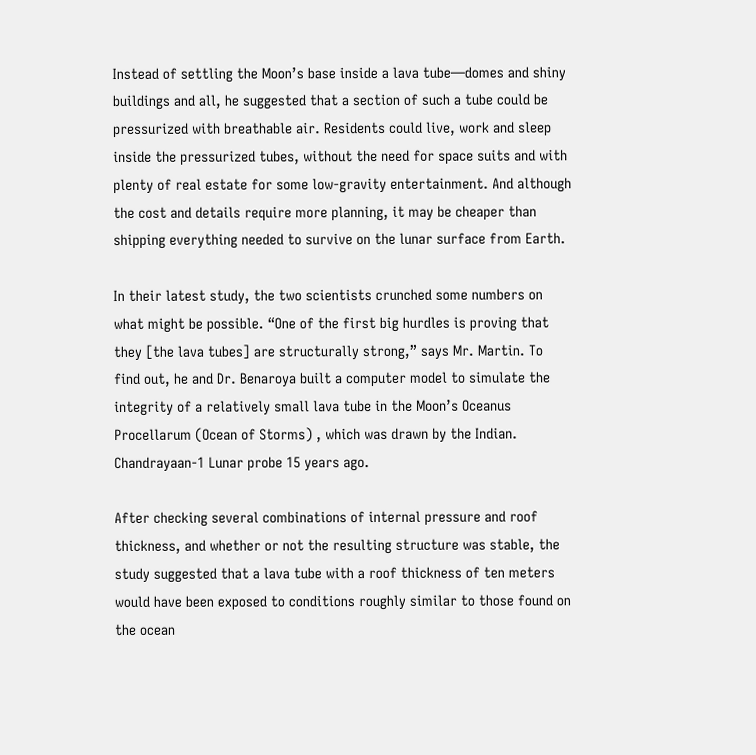Instead of settling the Moon’s base inside a lava tube—domes and shiny buildings and all, he suggested that a section of such a tube could be pressurized with breathable air. Residents could live, work and sleep inside the pressurized tubes, without the need for space suits and with plenty of real estate for some low-gravity entertainment. And although the cost and details require more planning, it may be cheaper than shipping everything needed to survive on the lunar surface from Earth.

In their latest study, the two scientists crunched some numbers on what might be possible. “One of the first big hurdles is proving that they [the lava tubes] are structurally strong,” says Mr. Martin. To find out, he and Dr. Benaroya built a computer model to simulate the integrity of a relatively small lava tube in the Moon’s Oceanus Procellarum (Ocean of Storms) , which was drawn by the Indian. Chandrayaan-1 Lunar probe 15 years ago.

After checking several combinations of internal pressure and roof thickness, and whether or not the resulting structure was stable, the study suggested that a lava tube with a roof thickness of ten meters would have been exposed to conditions roughly similar to those found on the ocean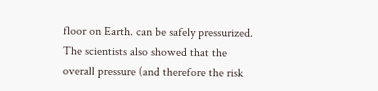floor on Earth. can be safely pressurized. The scientists also showed that the overall pressure (and therefore the risk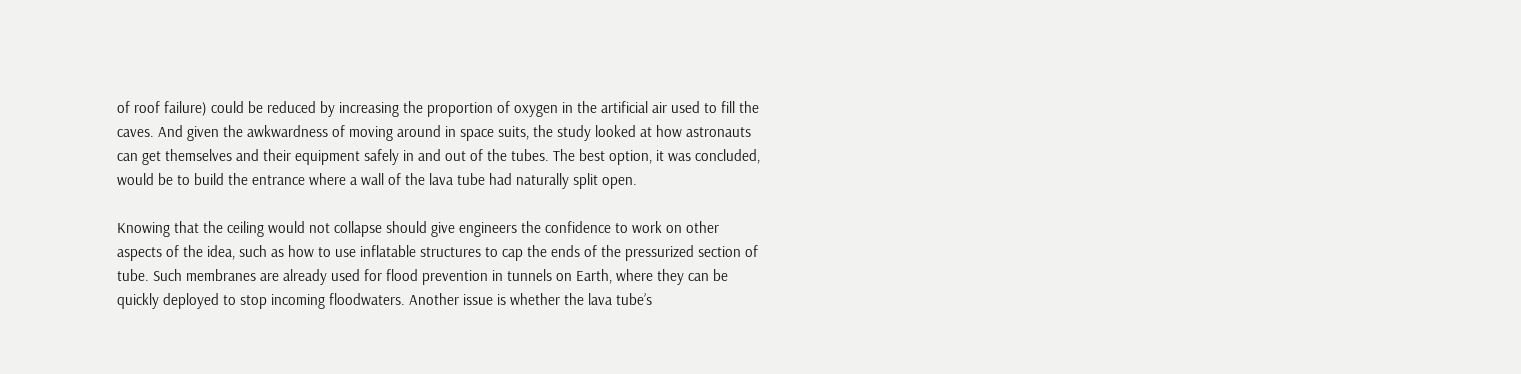of roof failure) could be reduced by increasing the proportion of oxygen in the artificial air used to fill the caves. And given the awkwardness of moving around in space suits, the study looked at how astronauts can get themselves and their equipment safely in and out of the tubes. The best option, it was concluded, would be to build the entrance where a wall of the lava tube had naturally split open.

Knowing that the ceiling would not collapse should give engineers the confidence to work on other aspects of the idea, such as how to use inflatable structures to cap the ends of the pressurized section of tube. Such membranes are already used for flood prevention in tunnels on Earth, where they can be quickly deployed to stop incoming floodwaters. Another issue is whether the lava tube’s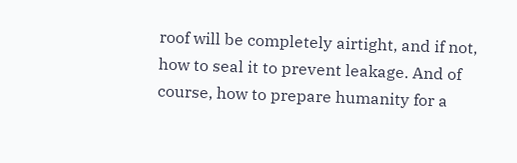roof will be completely airtight, and if not, how to seal it to prevent leakage. And of course, how to prepare humanity for a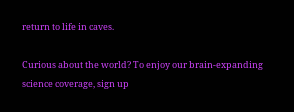return to life in caves.

Curious about the world? To enjoy our brain-expanding science coverage, sign up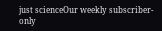just scienceOur weekly subscriber-only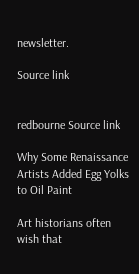newsletter.

Source link


redbourne Source link

Why Some Renaissance Artists Added Egg Yolks to Oil Paint

Art historians often wish that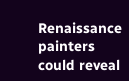Renaissance painters could reveal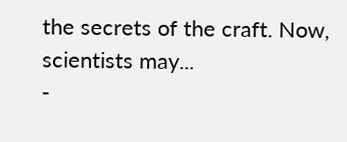the secrets of the craft. Now, scientists may...
-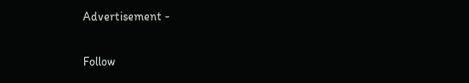Advertisement -

Follow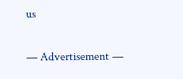us

— Advertisement —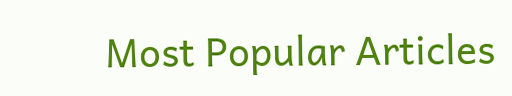Most Popular Articles